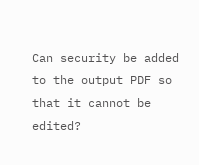Can security be added to the output PDF so that it cannot be edited?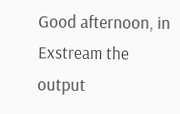Good afternoon, in Exstream the output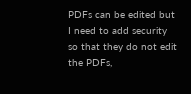PDFs can be edited but I need to add security so that they do not edit the PDFs,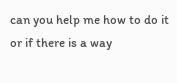can you help me how to do it or if there is a way